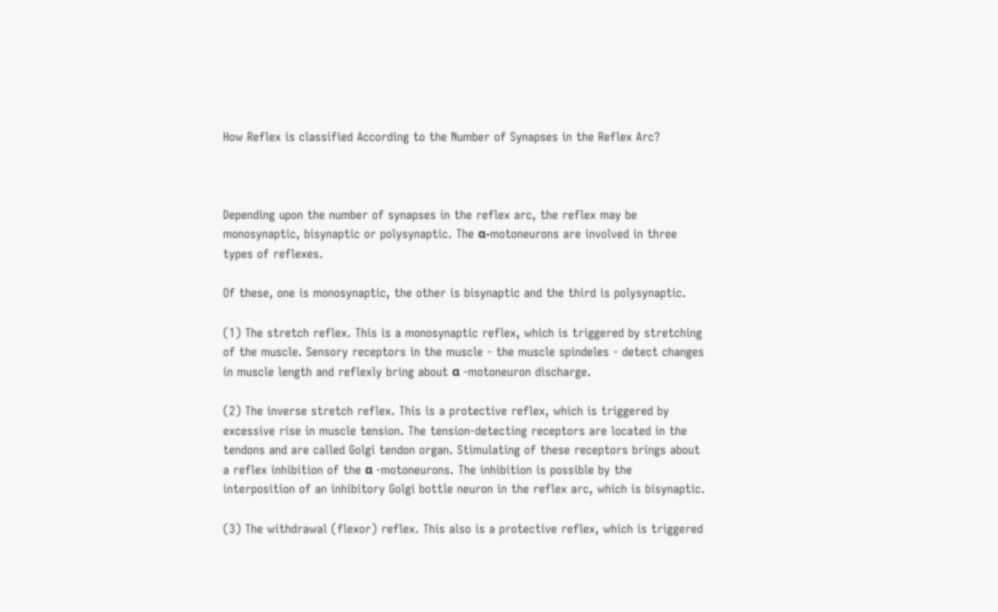How Reflex is classified According to the Number of Synapses in the Reflex Arc?



Depending upon the number of synapses in the reflex arc, the reflex may be monosynaptic, bisynaptic or polysynaptic. The α-motoneurons are involved in three types of reflexes.

Of these, one is monosynaptic, the other is bisynaptic and the third is polysynaptic.

(1) The stretch reflex. This is a monosynaptic reflex, which is triggered by stretching of the muscle. Sensory receptors in the muscle - the muscle spindeles - detect changes in muscle length and reflexly bring about α -motoneuron discharge.

(2) The inverse stretch reflex. This is a protective reflex, which is triggered by excessive rise in muscle tension. The tension-detecting receptors are located in the tendons and are called Golgi tendon organ. Stimulating of these receptors brings about a reflex inhibition of the α -motoneurons. The inhibition is possible by the interposition of an inhibitory Golgi bottle neuron in the reflex arc, which is bisynaptic.

(3) The withdrawal (flexor) reflex. This also is a protective reflex, which is triggered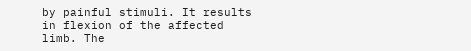by painful stimuli. It results in flexion of the affected limb. The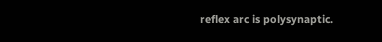reflex arc is polysynaptic.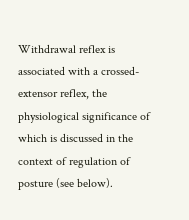Withdrawal reflex is associated with a crossed-extensor reflex, the physiological significance of which is discussed in the context of regulation of posture (see below).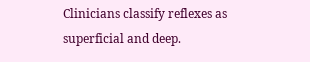Clinicians classify reflexes as superficial and deep.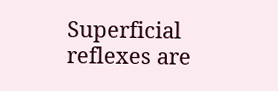Superficial reflexes are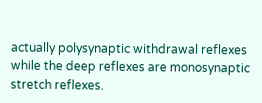actually polysynaptic withdrawal reflexes while the deep reflexes are monosynaptic stretch reflexes.